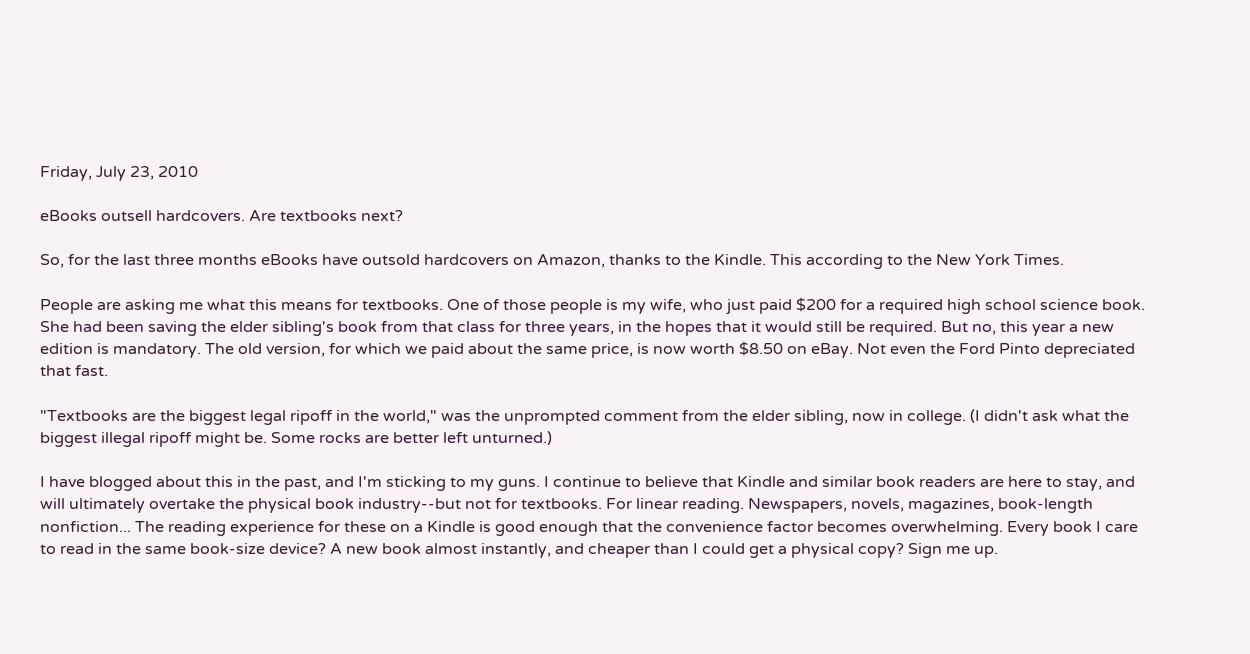Friday, July 23, 2010

eBooks outsell hardcovers. Are textbooks next?

So, for the last three months eBooks have outsold hardcovers on Amazon, thanks to the Kindle. This according to the New York Times.

People are asking me what this means for textbooks. One of those people is my wife, who just paid $200 for a required high school science book. She had been saving the elder sibling's book from that class for three years, in the hopes that it would still be required. But no, this year a new edition is mandatory. The old version, for which we paid about the same price, is now worth $8.50 on eBay. Not even the Ford Pinto depreciated that fast.

"Textbooks are the biggest legal ripoff in the world," was the unprompted comment from the elder sibling, now in college. (I didn't ask what the biggest illegal ripoff might be. Some rocks are better left unturned.)

I have blogged about this in the past, and I'm sticking to my guns. I continue to believe that Kindle and similar book readers are here to stay, and will ultimately overtake the physical book industry--but not for textbooks. For linear reading. Newspapers, novels, magazines, book-length nonfiction... The reading experience for these on a Kindle is good enough that the convenience factor becomes overwhelming. Every book I care to read in the same book-size device? A new book almost instantly, and cheaper than I could get a physical copy? Sign me up.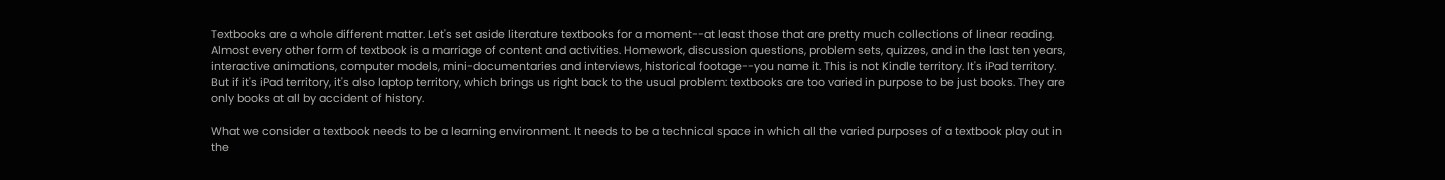Textbooks are a whole different matter. Let's set aside literature textbooks for a moment--at least those that are pretty much collections of linear reading. Almost every other form of textbook is a marriage of content and activities. Homework, discussion questions, problem sets, quizzes, and in the last ten years, interactive animations, computer models, mini-documentaries and interviews, historical footage--you name it. This is not Kindle territory. It's iPad territory. But if it's iPad territory, it's also laptop territory, which brings us right back to the usual problem: textbooks are too varied in purpose to be just books. They are only books at all by accident of history.

What we consider a textbook needs to be a learning environment. It needs to be a technical space in which all the varied purposes of a textbook play out in the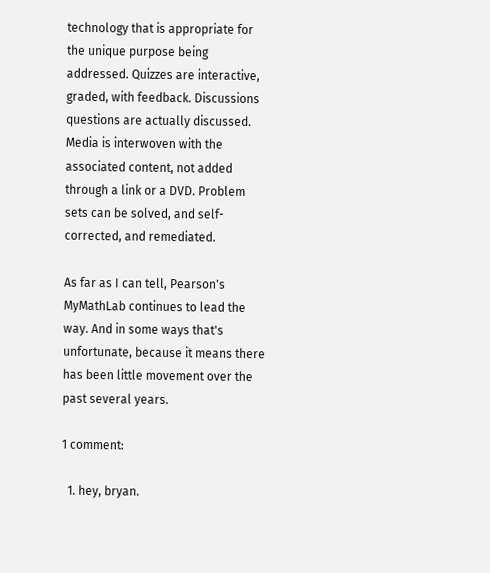technology that is appropriate for the unique purpose being addressed. Quizzes are interactive, graded, with feedback. Discussions questions are actually discussed. Media is interwoven with the associated content, not added through a link or a DVD. Problem sets can be solved, and self-corrected, and remediated.

As far as I can tell, Pearson's MyMathLab continues to lead the way. And in some ways that's unfortunate, because it means there has been little movement over the past several years.

1 comment:

  1. hey, bryan.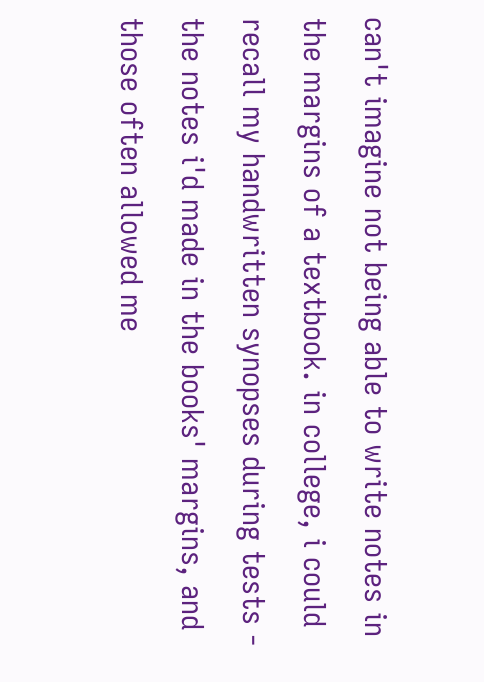can't imagine not being able to write notes in the margins of a textbook. in college, i could recall my handwritten synopses during tests - the notes i'd made in the books' margins, and those often allowed me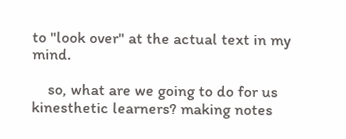to "look over" at the actual text in my mind.

    so, what are we going to do for us kinesthetic learners? making notes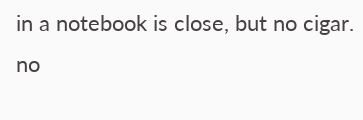in a notebook is close, but no cigar. no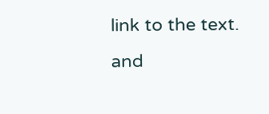link to the text. and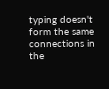typing doesn't form the same connections in the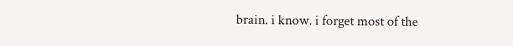brain. i know. i forget most of the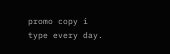promo copy i type every day.